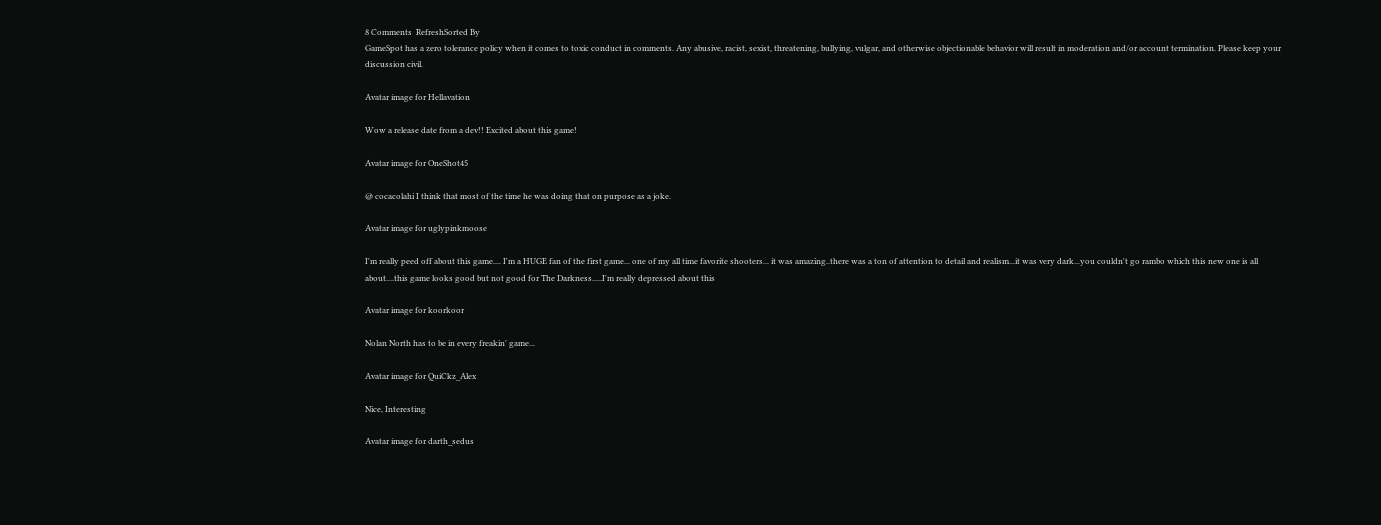8 Comments  RefreshSorted By
GameSpot has a zero tolerance policy when it comes to toxic conduct in comments. Any abusive, racist, sexist, threatening, bullying, vulgar, and otherwise objectionable behavior will result in moderation and/or account termination. Please keep your discussion civil.

Avatar image for Hellavation

Wow a release date from a dev!! Excited about this game!

Avatar image for OneShot45

@ cocacolahi I think that most of the time he was doing that on purpose as a joke.

Avatar image for uglypinkmoose

I'm really peed off about this game.... I'm a HUGE fan of the first game... one of my all time favorite shooters... it was amazing..there was a ton of attention to detail and realism...it was very dark...you couldn't go rambo which this new one is all about....this game looks good but not good for The Darkness.....I'm really depressed about this

Avatar image for koorkoor

Nolan North has to be in every freakin' game...

Avatar image for QuiCkz_Alex

Nice, Interesting

Avatar image for darth_sedus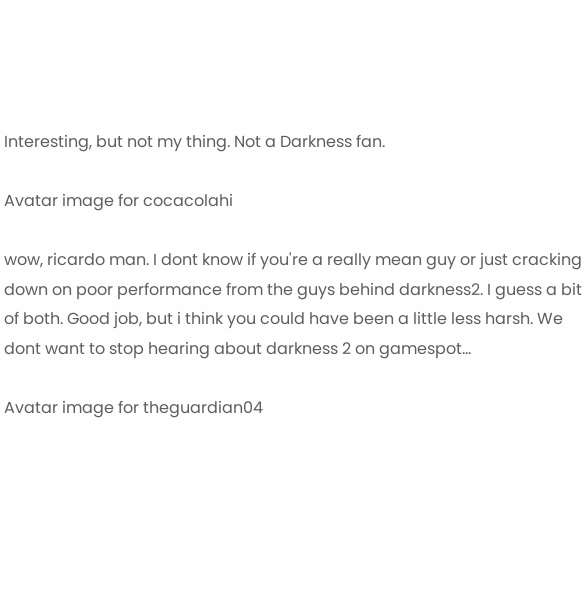Interesting, but not my thing. Not a Darkness fan.

Avatar image for cocacolahi

wow, ricardo man. I dont know if you're a really mean guy or just cracking down on poor performance from the guys behind darkness2. I guess a bit of both. Good job, but i think you could have been a little less harsh. We dont want to stop hearing about darkness 2 on gamespot...

Avatar image for theguardian04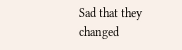Sad that they changed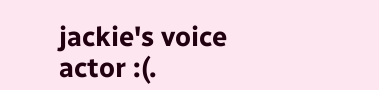jackie's voice actor :(.